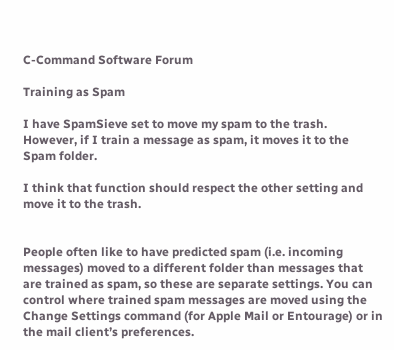C-Command Software Forum

Training as Spam

I have SpamSieve set to move my spam to the trash. However, if I train a message as spam, it moves it to the Spam folder.

I think that function should respect the other setting and move it to the trash.


People often like to have predicted spam (i.e. incoming messages) moved to a different folder than messages that are trained as spam, so these are separate settings. You can control where trained spam messages are moved using the Change Settings command (for Apple Mail or Entourage) or in the mail client’s preferences.